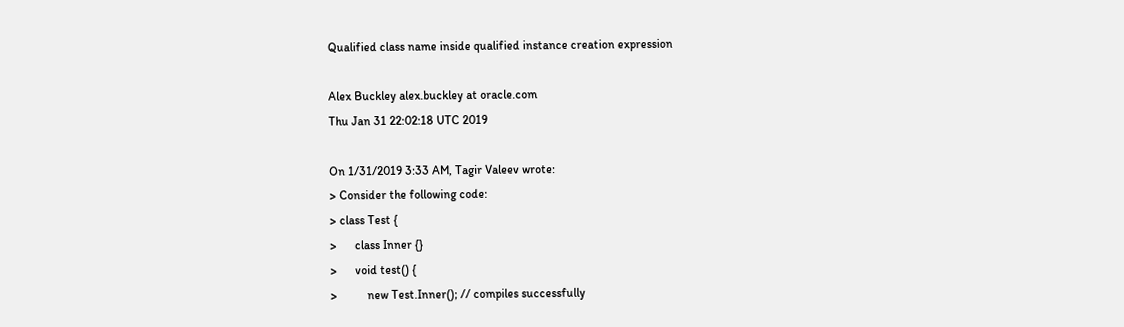Qualified class name inside qualified instance creation expression

Alex Buckley alex.buckley at oracle.com
Thu Jan 31 22:02:18 UTC 2019

On 1/31/2019 3:33 AM, Tagir Valeev wrote:
> Consider the following code:
> class Test {
>      class Inner {}
>      void test() {
>          new Test.Inner(); // compiles successfully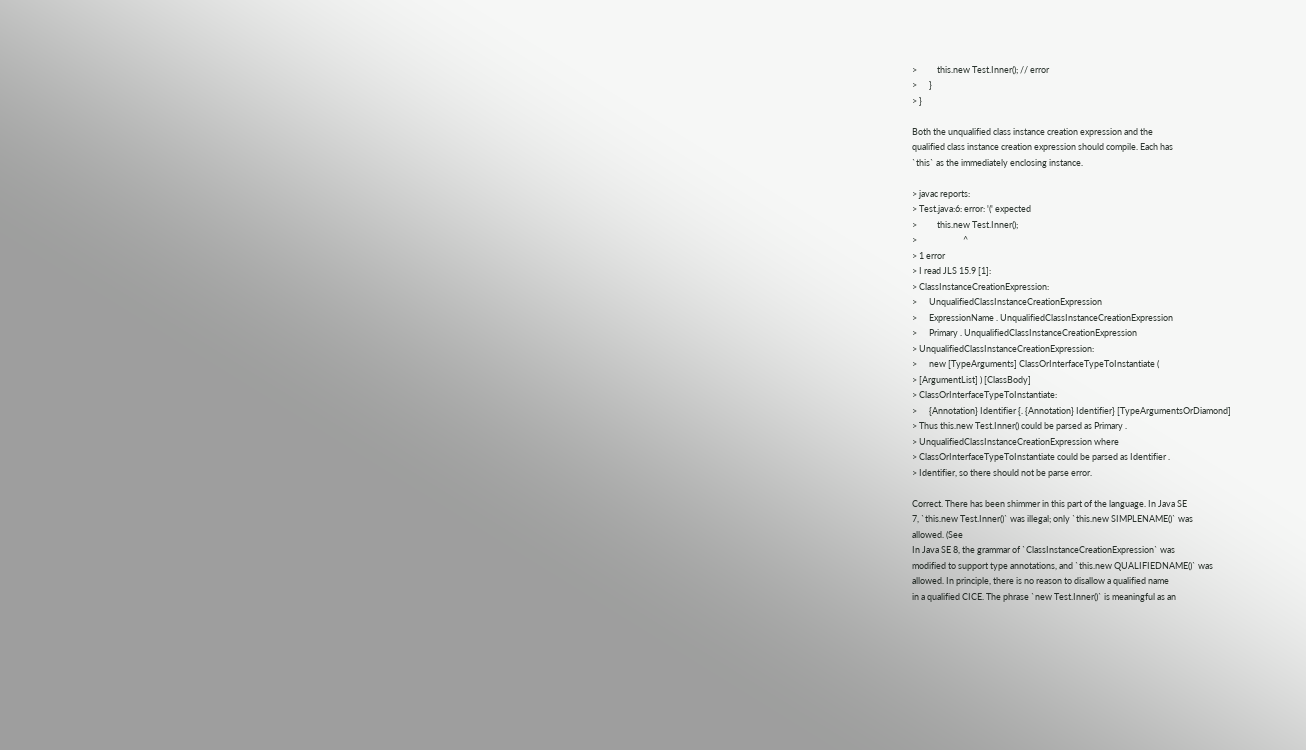>          this.new Test.Inner(); // error
>      }
> }

Both the unqualified class instance creation expression and the
qualified class instance creation expression should compile. Each has
`this` as the immediately enclosing instance.

> javac reports:
> Test.java:6: error: '(' expected
>          this.new Test.Inner();
>                       ^
> 1 error
> I read JLS 15.9 [1]:
> ClassInstanceCreationExpression:
>      UnqualifiedClassInstanceCreationExpression
>      ExpressionName . UnqualifiedClassInstanceCreationExpression
>      Primary . UnqualifiedClassInstanceCreationExpression
> UnqualifiedClassInstanceCreationExpression:
>      new [TypeArguments] ClassOrInterfaceTypeToInstantiate (
> [ArgumentList] ) [ClassBody]
> ClassOrInterfaceTypeToInstantiate:
>      {Annotation} Identifier {. {Annotation} Identifier} [TypeArgumentsOrDiamond]
> Thus this.new Test.Inner() could be parsed as Primary .
> UnqualifiedClassInstanceCreationExpression where
> ClassOrInterfaceTypeToInstantiate could be parsed as Identifier .
> Identifier, so there should not be parse error.

Correct. There has been shimmer in this part of the language. In Java SE
7, `this.new Test.Inner()` was illegal; only `this.new SIMPLENAME()` was
allowed. (See
In Java SE 8, the grammar of `ClassInstanceCreationExpression` was
modified to support type annotations, and `this.new QUALIFIEDNAME()` was
allowed. In principle, there is no reason to disallow a qualified name
in a qualified CICE. The phrase `new Test.Inner()` is meaningful as an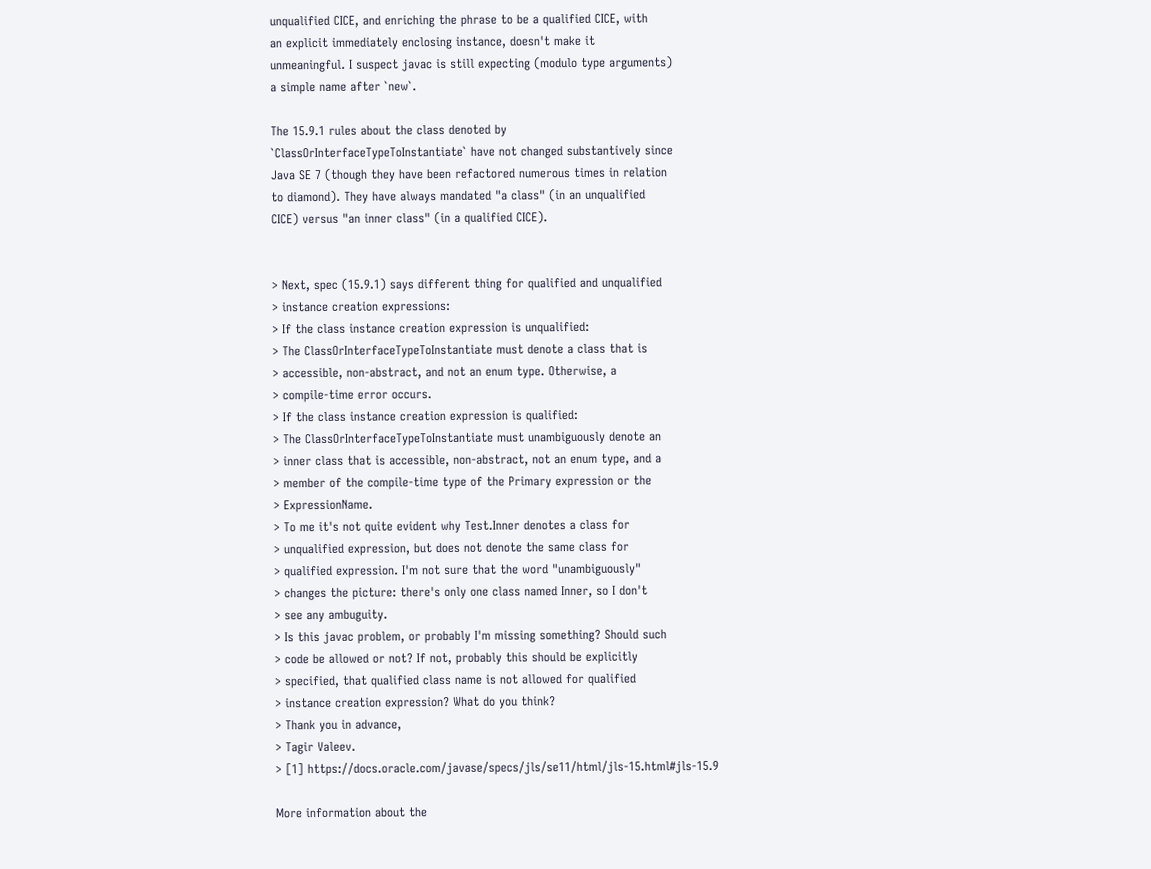unqualified CICE, and enriching the phrase to be a qualified CICE, with
an explicit immediately enclosing instance, doesn't make it
unmeaningful. I suspect javac is still expecting (modulo type arguments)
a simple name after `new`.

The 15.9.1 rules about the class denoted by
`ClassOrInterfaceTypeToInstantiate` have not changed substantively since
Java SE 7 (though they have been refactored numerous times in relation
to diamond). They have always mandated "a class" (in an unqualified
CICE) versus "an inner class" (in a qualified CICE).


> Next, spec (15.9.1) says different thing for qualified and unqualified
> instance creation expressions:
> If the class instance creation expression is unqualified:
> The ClassOrInterfaceTypeToInstantiate must denote a class that is
> accessible, non-abstract, and not an enum type. Otherwise, a
> compile-time error occurs.
> If the class instance creation expression is qualified:
> The ClassOrInterfaceTypeToInstantiate must unambiguously denote an
> inner class that is accessible, non-abstract, not an enum type, and a
> member of the compile-time type of the Primary expression or the
> ExpressionName.
> To me it's not quite evident why Test.Inner denotes a class for
> unqualified expression, but does not denote the same class for
> qualified expression. I'm not sure that the word "unambiguously"
> changes the picture: there's only one class named Inner, so I don't
> see any ambuguity.
> Is this javac problem, or probably I'm missing something? Should such
> code be allowed or not? If not, probably this should be explicitly
> specified, that qualified class name is not allowed for qualified
> instance creation expression? What do you think?
> Thank you in advance,
> Tagir Valeev.
> [1] https://docs.oracle.com/javase/specs/jls/se11/html/jls-15.html#jls-15.9

More information about the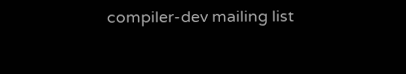compiler-dev mailing list